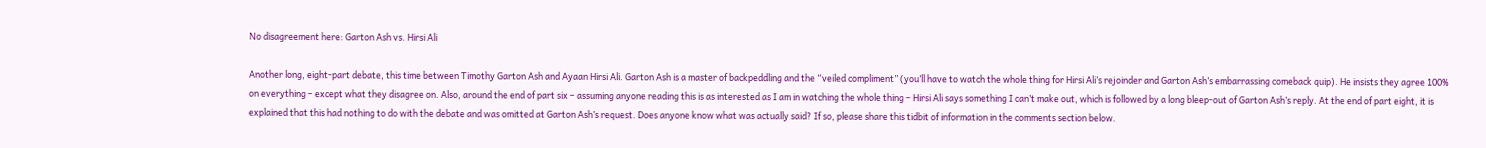No disagreement here: Garton Ash vs. Hirsi Ali

Another long, eight-part debate, this time between Timothy Garton Ash and Ayaan Hirsi Ali. Garton Ash is a master of backpeddling and the “veiled compliment” (you’ll have to watch the whole thing for Hirsi Ali’s rejoinder and Garton Ash’s embarrassing comeback quip). He insists they agree 100% on everything – except what they disagree on. Also, around the end of part six – assuming anyone reading this is as interested as I am in watching the whole thing – Hirsi Ali says something I can’t make out, which is followed by a long bleep-out of Garton Ash’s reply. At the end of part eight, it is explained that this had nothing to do with the debate and was omitted at Garton Ash’s request. Does anyone know what was actually said? If so, please share this tidbit of information in the comments section below.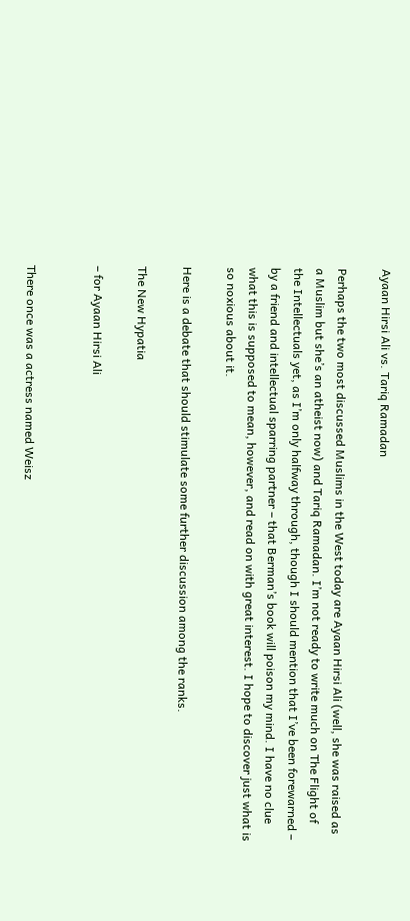Ayaan Hirsi Ali vs. Tariq Ramadan

Perhaps the two most discussed Muslims in the West today are Ayaan Hirsi Ali (well, she was raised as a Muslim but she’s an atheist now) and Tariq Ramadan. I’m not ready to write much on The Flight of the Intellectuals yet, as I’m only halfway through, though I should mention that I’ve been forewarned – by a friend and intellectual sparring partner – that Berman’s book will poison my mind. I have no clue what this is supposed to mean, however, and read on with great interest. I hope to discover just what is so noxious about it.

Here is a debate that should stimulate some further discussion among the ranks.

The New Hypatia

– for Ayaan Hirsi Ali


There once was a actress named Weisz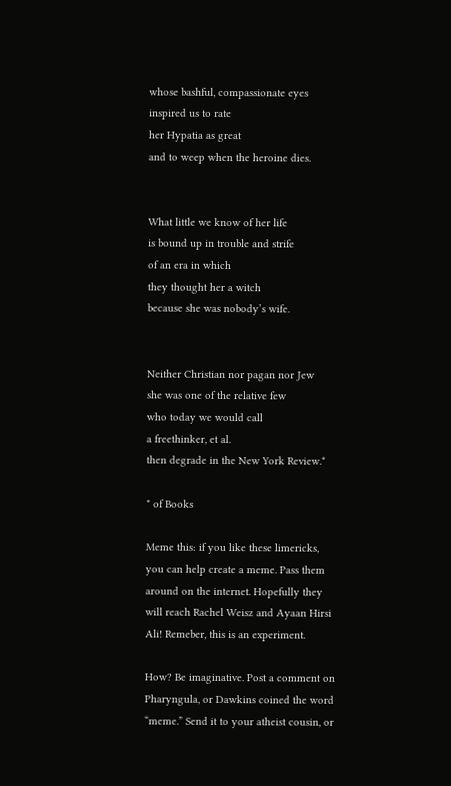whose bashful, compassionate eyes
inspired us to rate
her Hypatia as great
and to weep when the heroine dies.


What little we know of her life
is bound up in trouble and strife
of an era in which
they thought her a witch
because she was nobody’s wife.


Neither Christian nor pagan nor Jew
she was one of the relative few
who today we would call
a freethinker, et al.
then degrade in the New York Review.*

* of Books

Meme this: if you like these limericks, you can help create a meme. Pass them around on the internet. Hopefully they will reach Rachel Weisz and Ayaan Hirsi Ali! Remeber, this is an experiment.

How? Be imaginative. Post a comment on Pharyngula, or Dawkins coined the word “meme.” Send it to your atheist cousin, or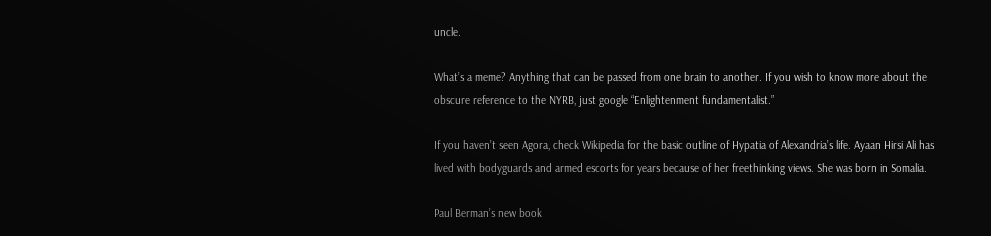uncle.

What’s a meme? Anything that can be passed from one brain to another. If you wish to know more about the obscure reference to the NYRB, just google “Enlightenment fundamentalist.”

If you haven’t seen Agora, check Wikipedia for the basic outline of Hypatia of Alexandria’s life. Ayaan Hirsi Ali has lived with bodyguards and armed escorts for years because of her freethinking views. She was born in Somalia.

Paul Berman’s new book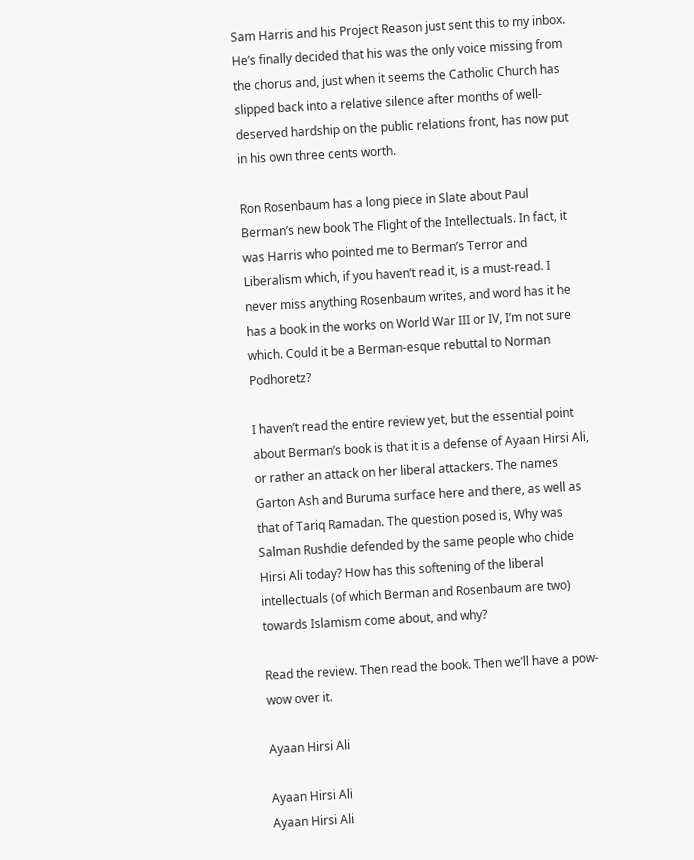Sam Harris and his Project Reason just sent this to my inbox. He’s finally decided that his was the only voice missing from the chorus and, just when it seems the Catholic Church has slipped back into a relative silence after months of well-deserved hardship on the public relations front, has now put in his own three cents worth.

Ron Rosenbaum has a long piece in Slate about Paul Berman’s new book The Flight of the Intellectuals. In fact, it was Harris who pointed me to Berman’s Terror and Liberalism which, if you haven’t read it, is a must-read. I never miss anything Rosenbaum writes, and word has it he has a book in the works on World War III or IV, I’m not sure which. Could it be a Berman-esque rebuttal to Norman Podhoretz?

I haven’t read the entire review yet, but the essential point about Berman’s book is that it is a defense of Ayaan Hirsi Ali, or rather an attack on her liberal attackers. The names Garton Ash and Buruma surface here and there, as well as that of Tariq Ramadan. The question posed is, Why was Salman Rushdie defended by the same people who chide Hirsi Ali today? How has this softening of the liberal intellectuals (of which Berman and Rosenbaum are two) towards Islamism come about, and why?

Read the review. Then read the book. Then we’ll have a pow-wow over it.

Ayaan Hirsi Ali

Ayaan Hirsi Ali
Ayaan Hirsi Ali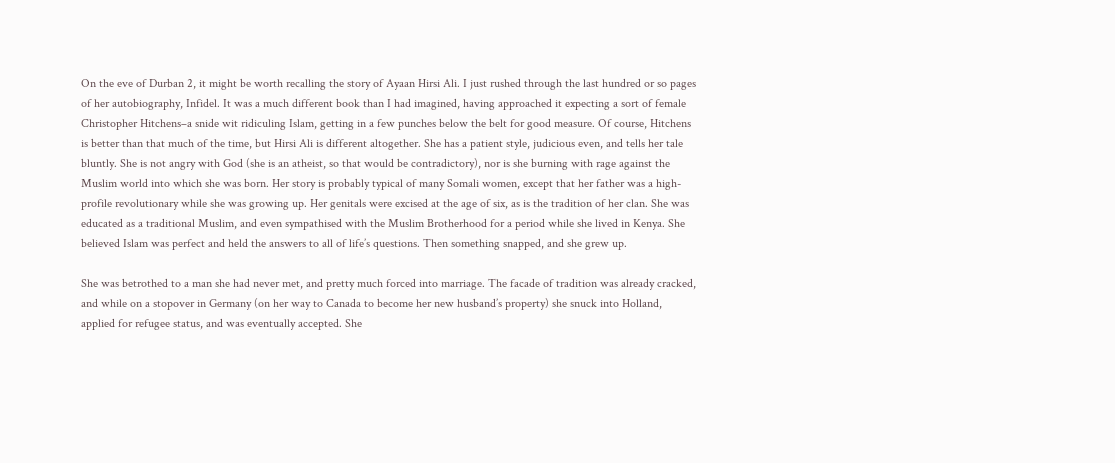On the eve of Durban 2, it might be worth recalling the story of Ayaan Hirsi Ali. I just rushed through the last hundred or so pages of her autobiography, Infidel. It was a much different book than I had imagined, having approached it expecting a sort of female Christopher Hitchens–a snide wit ridiculing Islam, getting in a few punches below the belt for good measure. Of course, Hitchens is better than that much of the time, but Hirsi Ali is different altogether. She has a patient style, judicious even, and tells her tale bluntly. She is not angry with God (she is an atheist, so that would be contradictory), nor is she burning with rage against the Muslim world into which she was born. Her story is probably typical of many Somali women, except that her father was a high-profile revolutionary while she was growing up. Her genitals were excised at the age of six, as is the tradition of her clan. She was educated as a traditional Muslim, and even sympathised with the Muslim Brotherhood for a period while she lived in Kenya. She believed Islam was perfect and held the answers to all of life’s questions. Then something snapped, and she grew up.

She was betrothed to a man she had never met, and pretty much forced into marriage. The facade of tradition was already cracked, and while on a stopover in Germany (on her way to Canada to become her new husband’s property) she snuck into Holland, applied for refugee status, and was eventually accepted. She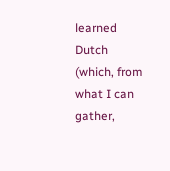learned Dutch (which, from what I can gather,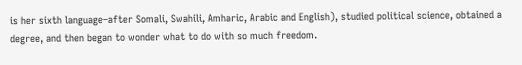is her sixth language–after Somali, Swahili, Amharic, Arabic and English), studied political science, obtained a degree, and then began to wonder what to do with so much freedom.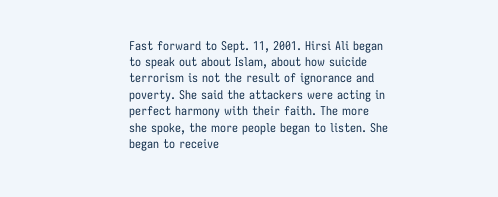Fast forward to Sept. 11, 2001. Hirsi Ali began to speak out about Islam, about how suicide terrorism is not the result of ignorance and poverty. She said the attackers were acting in perfect harmony with their faith. The more she spoke, the more people began to listen. She began to receive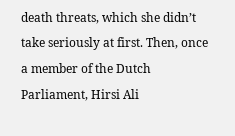death threats, which she didn’t take seriously at first. Then, once a member of the Dutch Parliament, Hirsi Ali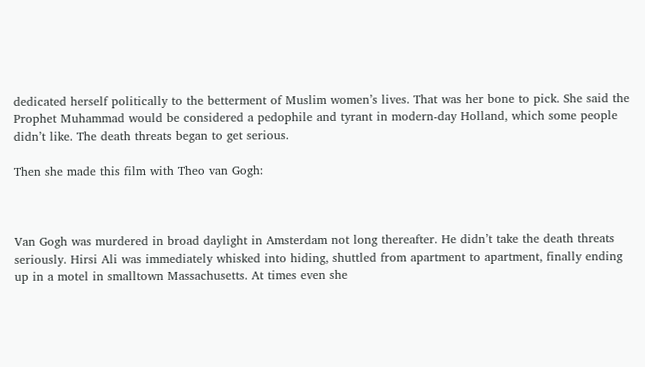dedicated herself politically to the betterment of Muslim women’s lives. That was her bone to pick. She said the Prophet Muhammad would be considered a pedophile and tyrant in modern-day Holland, which some people didn’t like. The death threats began to get serious.

Then she made this film with Theo van Gogh:



Van Gogh was murdered in broad daylight in Amsterdam not long thereafter. He didn’t take the death threats seriously. Hirsi Ali was immediately whisked into hiding, shuttled from apartment to apartment, finally ending up in a motel in smalltown Massachusetts. At times even she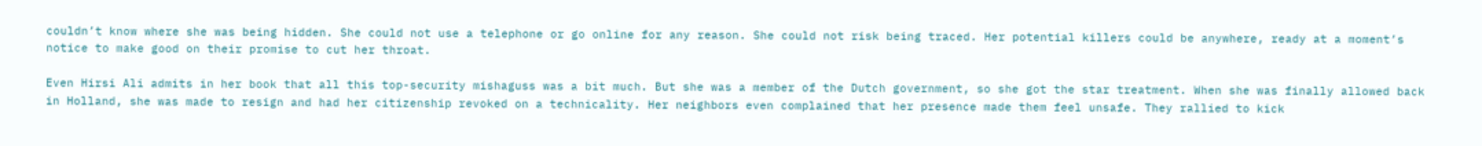couldn’t know where she was being hidden. She could not use a telephone or go online for any reason. She could not risk being traced. Her potential killers could be anywhere, ready at a moment’s notice to make good on their promise to cut her throat.

Even Hirsi Ali admits in her book that all this top-security mishaguss was a bit much. But she was a member of the Dutch government, so she got the star treatment. When she was finally allowed back in Holland, she was made to resign and had her citizenship revoked on a technicality. Her neighbors even complained that her presence made them feel unsafe. They rallied to kick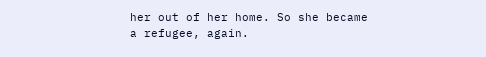her out of her home. So she became a refugee, again.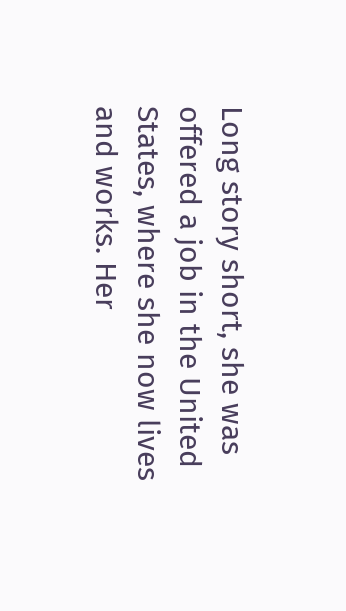Long story short, she was offered a job in the United States, where she now lives and works. Her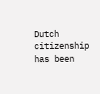Dutch citizenship has been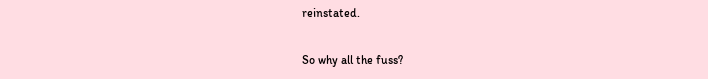reinstated.

So why all the fuss?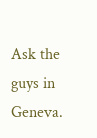Ask the guys in Geneva.